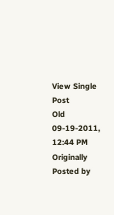View Single Post
Old 09-19-2011, 12:44 PM
Originally Posted by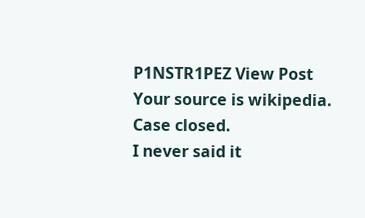P1NSTR1PEZ View Post
Your source is wikipedia. Case closed.
I never said it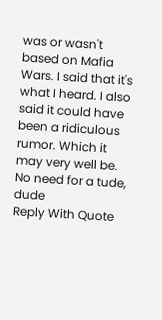was or wasn't based on Mafia Wars. I said that it's what I heard. I also said it could have been a ridiculous rumor. Which it may very well be. No need for a tude, dude
Reply With Quote